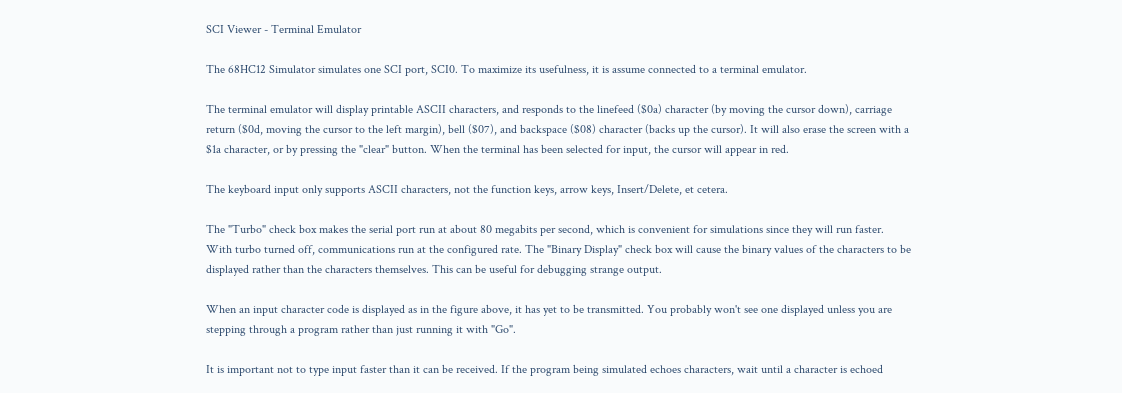SCI Viewer - Terminal Emulator

The 68HC12 Simulator simulates one SCI port, SCI0. To maximize its usefulness, it is assume connected to a terminal emulator.

The terminal emulator will display printable ASCII characters, and responds to the linefeed ($0a) character (by moving the cursor down), carriage return ($0d, moving the cursor to the left margin), bell ($07), and backspace ($08) character (backs up the cursor). It will also erase the screen with a $1a character, or by pressing the "clear" button. When the terminal has been selected for input, the cursor will appear in red.

The keyboard input only supports ASCII characters, not the function keys, arrow keys, Insert/Delete, et cetera.

The "Turbo" check box makes the serial port run at about 80 megabits per second, which is convenient for simulations since they will run faster. With turbo turned off, communications run at the configured rate. The "Binary Display" check box will cause the binary values of the characters to be displayed rather than the characters themselves. This can be useful for debugging strange output.

When an input character code is displayed as in the figure above, it has yet to be transmitted. You probably won't see one displayed unless you are stepping through a program rather than just running it with "Go".

It is important not to type input faster than it can be received. If the program being simulated echoes characters, wait until a character is echoed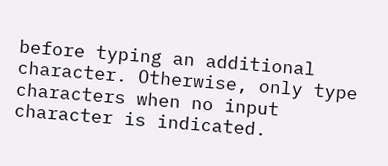before typing an additional character. Otherwise, only type characters when no input character is indicated.